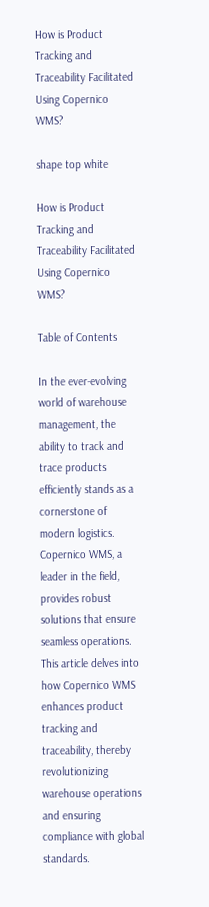How is Product Tracking and Traceability Facilitated Using Copernico WMS?

shape top white

How is Product Tracking and Traceability Facilitated Using Copernico WMS?

Table of Contents

In the ever-evolving world of warehouse management, the ability to track and trace products efficiently stands as a cornerstone of modern logistics. Copernico WMS, a leader in the field, provides robust solutions that ensure seamless operations. This article delves into how Copernico WMS enhances product tracking and traceability, thereby revolutionizing warehouse operations and ensuring compliance with global standards.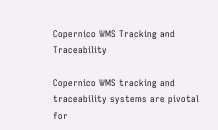Copernico WMS Tracking and Traceability

Copernico WMS tracking and traceability systems are pivotal for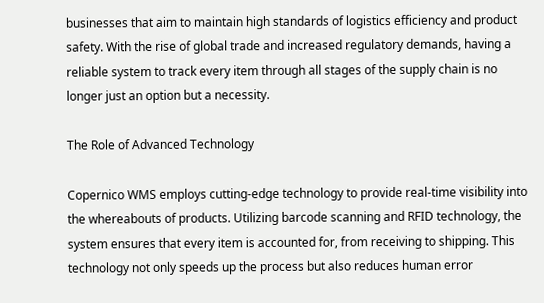businesses that aim to maintain high standards of logistics efficiency and product safety. With the rise of global trade and increased regulatory demands, having a reliable system to track every item through all stages of the supply chain is no longer just an option but a necessity.

The Role of Advanced Technology

Copernico WMS employs cutting-edge technology to provide real-time visibility into the whereabouts of products. Utilizing barcode scanning and RFID technology, the system ensures that every item is accounted for, from receiving to shipping. This technology not only speeds up the process but also reduces human error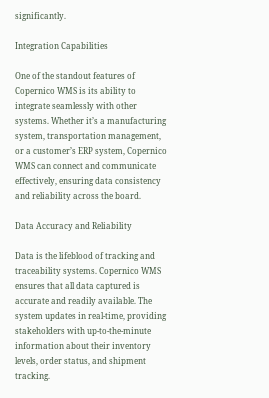significantly.

Integration Capabilities

One of the standout features of Copernico WMS is its ability to integrate seamlessly with other systems. Whether it’s a manufacturing system, transportation management, or a customer’s ERP system, Copernico WMS can connect and communicate effectively, ensuring data consistency and reliability across the board.

Data Accuracy and Reliability

Data is the lifeblood of tracking and traceability systems. Copernico WMS ensures that all data captured is accurate and readily available. The system updates in real-time, providing stakeholders with up-to-the-minute information about their inventory levels, order status, and shipment tracking.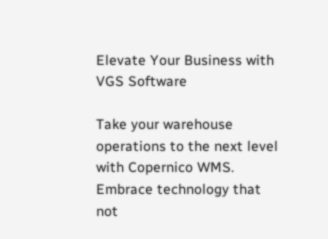Elevate Your Business with VGS Software

Take your warehouse operations to the next level with Copernico WMS. Embrace technology that not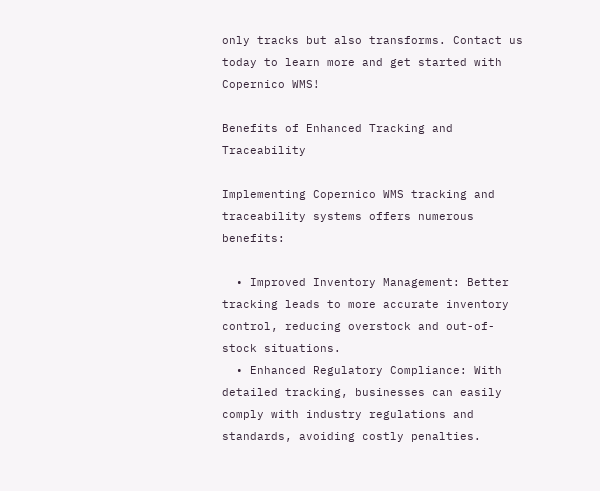only tracks but also transforms. Contact us today to learn more and get started with Copernico WMS!

Benefits of Enhanced Tracking and Traceability

Implementing Copernico WMS tracking and traceability systems offers numerous benefits:

  • Improved Inventory Management: Better tracking leads to more accurate inventory control, reducing overstock and out-of-stock situations.
  • Enhanced Regulatory Compliance: With detailed tracking, businesses can easily comply with industry regulations and standards, avoiding costly penalties.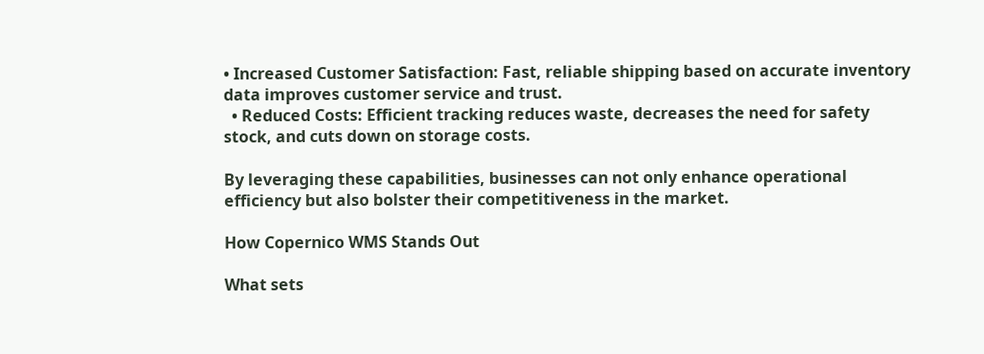• Increased Customer Satisfaction: Fast, reliable shipping based on accurate inventory data improves customer service and trust.
  • Reduced Costs: Efficient tracking reduces waste, decreases the need for safety stock, and cuts down on storage costs.

By leveraging these capabilities, businesses can not only enhance operational efficiency but also bolster their competitiveness in the market.

How Copernico WMS Stands Out

What sets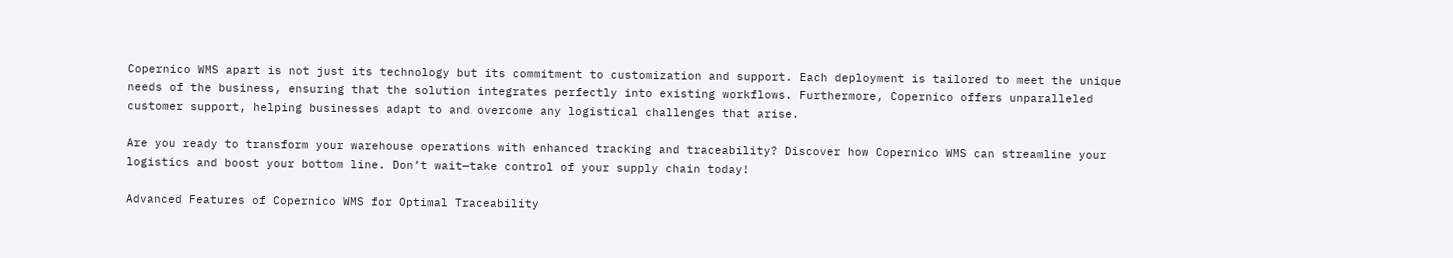Copernico WMS apart is not just its technology but its commitment to customization and support. Each deployment is tailored to meet the unique needs of the business, ensuring that the solution integrates perfectly into existing workflows. Furthermore, Copernico offers unparalleled customer support, helping businesses adapt to and overcome any logistical challenges that arise.

Are you ready to transform your warehouse operations with enhanced tracking and traceability? Discover how Copernico WMS can streamline your logistics and boost your bottom line. Don’t wait—take control of your supply chain today!

Advanced Features of Copernico WMS for Optimal Traceability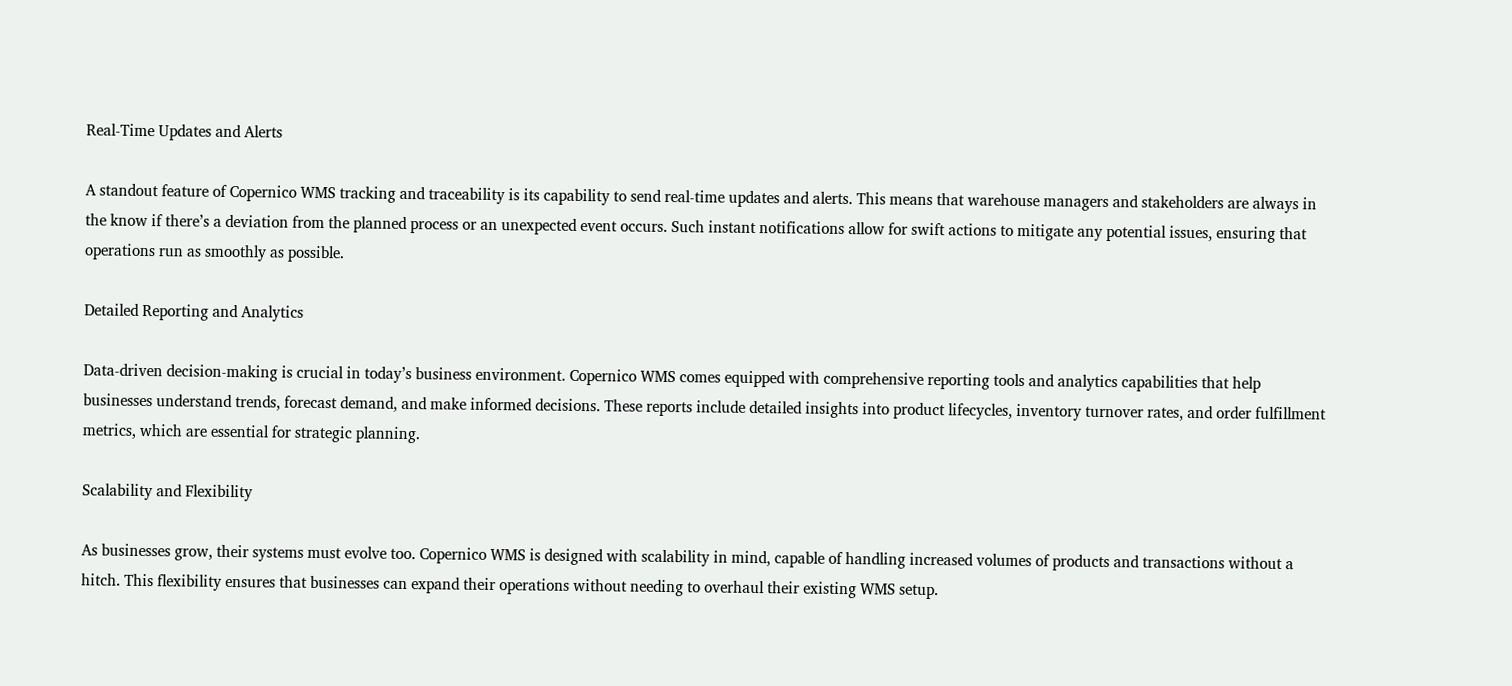Real-Time Updates and Alerts

A standout feature of Copernico WMS tracking and traceability is its capability to send real-time updates and alerts. This means that warehouse managers and stakeholders are always in the know if there’s a deviation from the planned process or an unexpected event occurs. Such instant notifications allow for swift actions to mitigate any potential issues, ensuring that operations run as smoothly as possible.

Detailed Reporting and Analytics

Data-driven decision-making is crucial in today’s business environment. Copernico WMS comes equipped with comprehensive reporting tools and analytics capabilities that help businesses understand trends, forecast demand, and make informed decisions. These reports include detailed insights into product lifecycles, inventory turnover rates, and order fulfillment metrics, which are essential for strategic planning.

Scalability and Flexibility

As businesses grow, their systems must evolve too. Copernico WMS is designed with scalability in mind, capable of handling increased volumes of products and transactions without a hitch. This flexibility ensures that businesses can expand their operations without needing to overhaul their existing WMS setup.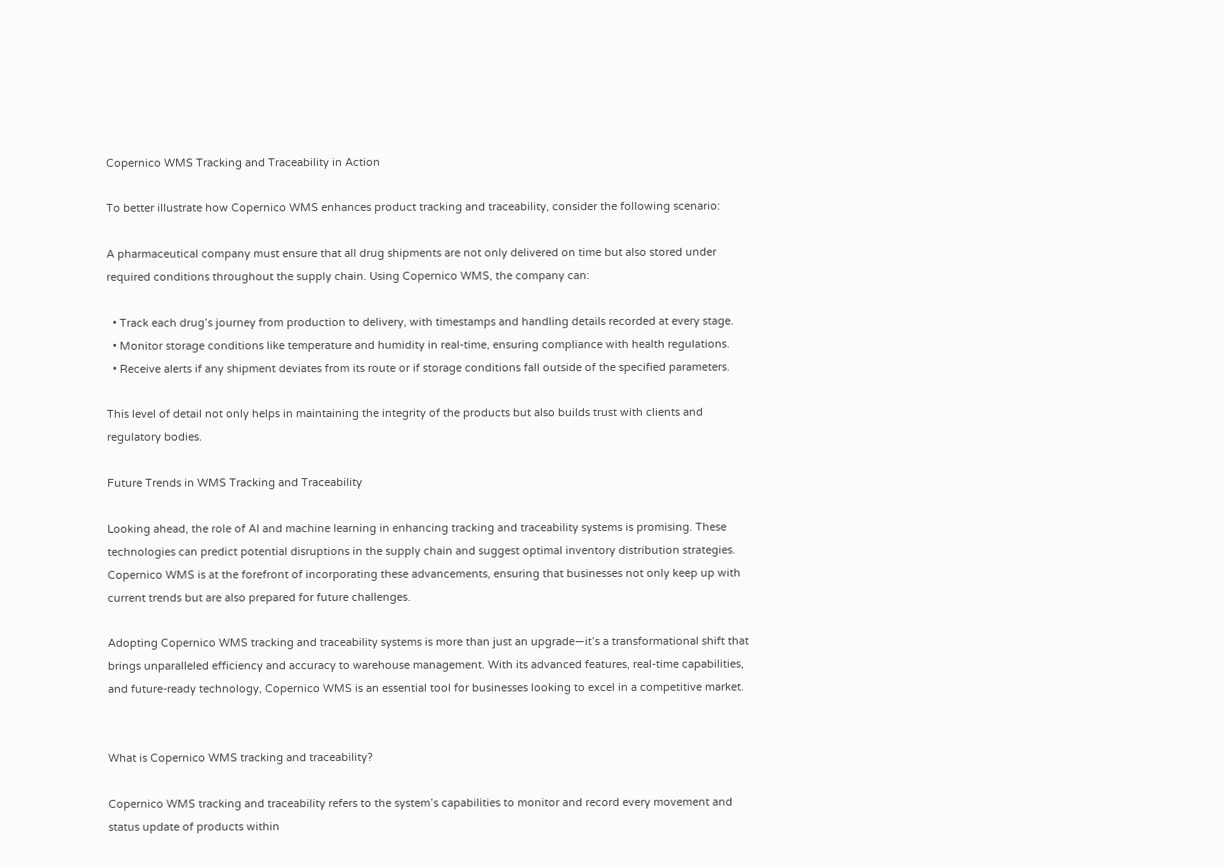Copernico WMS Tracking and Traceability in Action

To better illustrate how Copernico WMS enhances product tracking and traceability, consider the following scenario:

A pharmaceutical company must ensure that all drug shipments are not only delivered on time but also stored under required conditions throughout the supply chain. Using Copernico WMS, the company can:

  • Track each drug’s journey from production to delivery, with timestamps and handling details recorded at every stage.
  • Monitor storage conditions like temperature and humidity in real-time, ensuring compliance with health regulations.
  • Receive alerts if any shipment deviates from its route or if storage conditions fall outside of the specified parameters.

This level of detail not only helps in maintaining the integrity of the products but also builds trust with clients and regulatory bodies.

Future Trends in WMS Tracking and Traceability

Looking ahead, the role of AI and machine learning in enhancing tracking and traceability systems is promising. These technologies can predict potential disruptions in the supply chain and suggest optimal inventory distribution strategies. Copernico WMS is at the forefront of incorporating these advancements, ensuring that businesses not only keep up with current trends but are also prepared for future challenges.

Adopting Copernico WMS tracking and traceability systems is more than just an upgrade—it’s a transformational shift that brings unparalleled efficiency and accuracy to warehouse management. With its advanced features, real-time capabilities, and future-ready technology, Copernico WMS is an essential tool for businesses looking to excel in a competitive market.


What is Copernico WMS tracking and traceability?

Copernico WMS tracking and traceability refers to the system’s capabilities to monitor and record every movement and status update of products within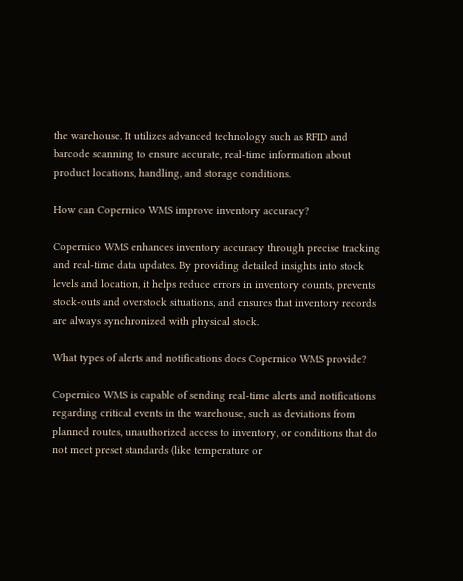the warehouse. It utilizes advanced technology such as RFID and barcode scanning to ensure accurate, real-time information about product locations, handling, and storage conditions.

How can Copernico WMS improve inventory accuracy?

Copernico WMS enhances inventory accuracy through precise tracking and real-time data updates. By providing detailed insights into stock levels and location, it helps reduce errors in inventory counts, prevents stock-outs and overstock situations, and ensures that inventory records are always synchronized with physical stock.

What types of alerts and notifications does Copernico WMS provide?

Copernico WMS is capable of sending real-time alerts and notifications regarding critical events in the warehouse, such as deviations from planned routes, unauthorized access to inventory, or conditions that do not meet preset standards (like temperature or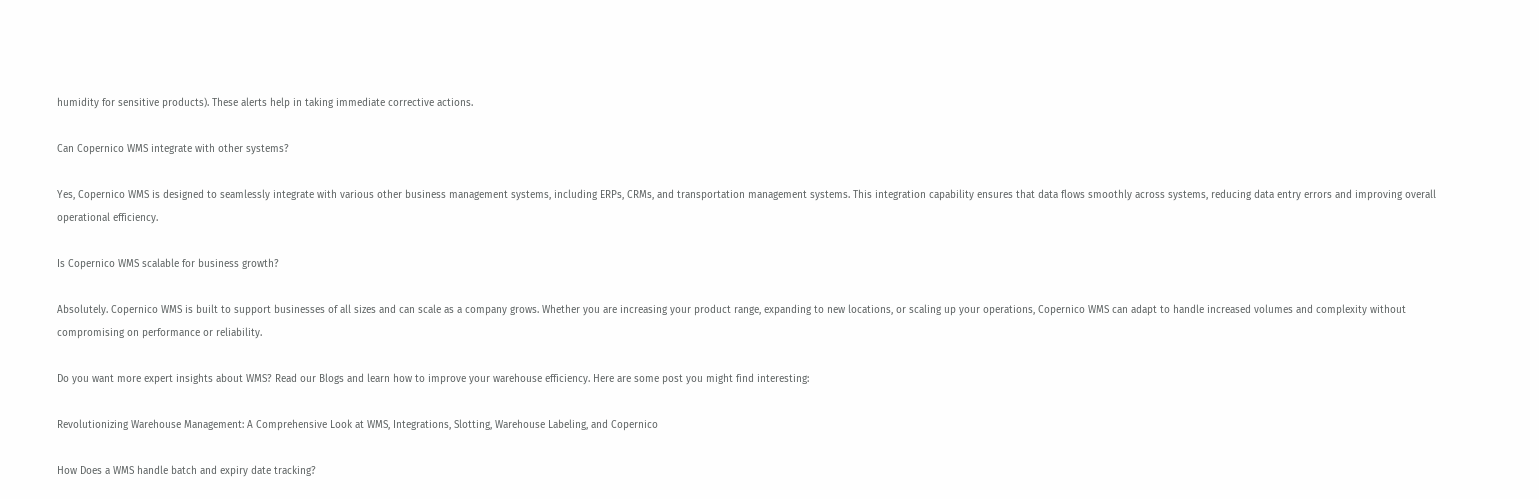humidity for sensitive products). These alerts help in taking immediate corrective actions.

Can Copernico WMS integrate with other systems?

Yes, Copernico WMS is designed to seamlessly integrate with various other business management systems, including ERPs, CRMs, and transportation management systems. This integration capability ensures that data flows smoothly across systems, reducing data entry errors and improving overall operational efficiency.

Is Copernico WMS scalable for business growth?

Absolutely. Copernico WMS is built to support businesses of all sizes and can scale as a company grows. Whether you are increasing your product range, expanding to new locations, or scaling up your operations, Copernico WMS can adapt to handle increased volumes and complexity without compromising on performance or reliability.

Do you want more expert insights about WMS? Read our Blogs and learn how to improve your warehouse efficiency. Here are some post you might find interesting:

Revolutionizing Warehouse Management: A Comprehensive Look at WMS, Integrations, Slotting, Warehouse Labeling, and Copernico

How Does a WMS handle batch and expiry date tracking?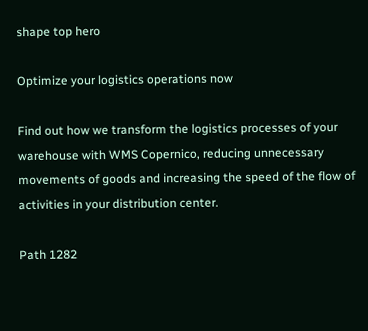shape top hero

Optimize your logistics operations now

Find out how we transform the logistics processes of your warehouse with WMS Copernico, reducing unnecessary movements of goods and increasing the speed of the flow of activities in your distribution center.

Path 1282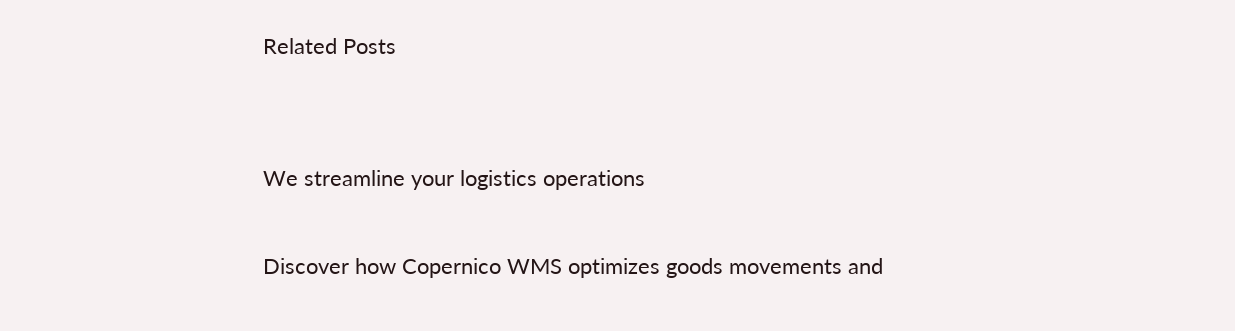Related Posts


We streamline your logistics operations

Discover how Copernico WMS optimizes goods movements and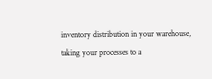inventory distribution in your warehouse, taking your processes to a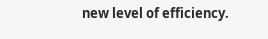new level of efficiency.